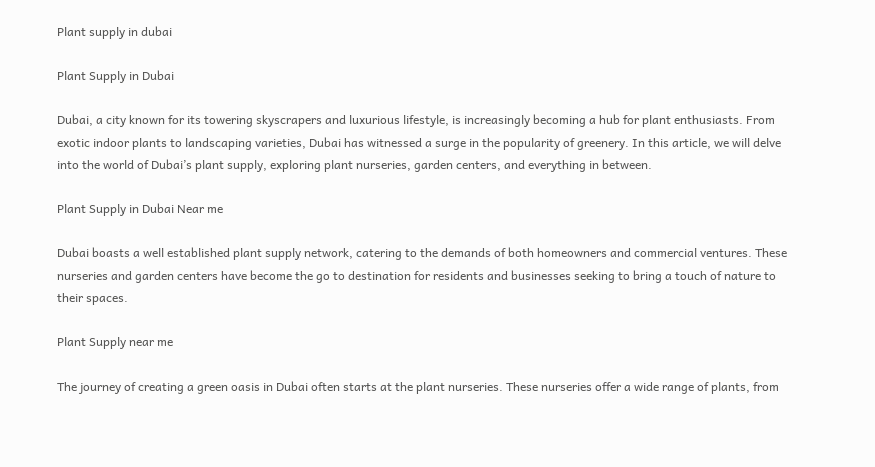Plant supply in dubai

Plant Supply in Dubai

Dubai, a city known for its towering skyscrapers and luxurious lifestyle, is increasingly becoming a hub for plant enthusiasts. From exotic indoor plants to landscaping varieties, Dubai has witnessed a surge in the popularity of greenery. In this article, we will delve into the world of Dubai’s plant supply, exploring plant nurseries, garden centers, and everything in between.

Plant Supply in Dubai Near me

Dubai boasts a well established plant supply network, catering to the demands of both homeowners and commercial ventures. These nurseries and garden centers have become the go to destination for residents and businesses seeking to bring a touch of nature to their spaces.

Plant Supply near me

The journey of creating a green oasis in Dubai often starts at the plant nurseries. These nurseries offer a wide range of plants, from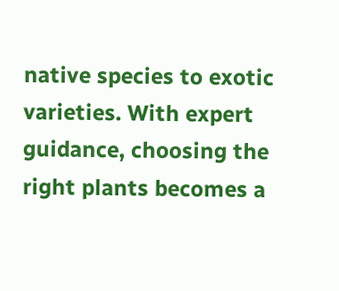native species to exotic varieties. With expert guidance, choosing the right plants becomes a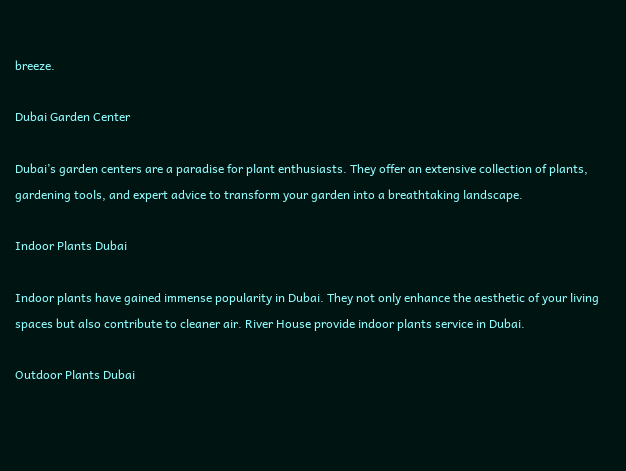breeze.

Dubai Garden Center

Dubai’s garden centers are a paradise for plant enthusiasts. They offer an extensive collection of plants, gardening tools, and expert advice to transform your garden into a breathtaking landscape.

Indoor Plants Dubai

Indoor plants have gained immense popularity in Dubai. They not only enhance the aesthetic of your living spaces but also contribute to cleaner air. River House provide indoor plants service in Dubai.

Outdoor Plants Dubai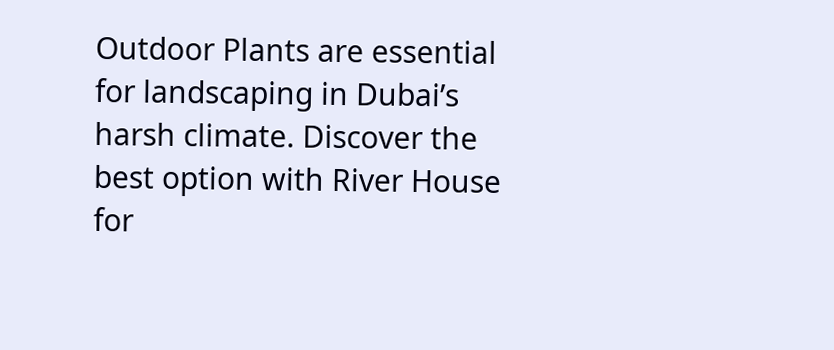Outdoor Plants are essential for landscaping in Dubai’s harsh climate. Discover the best option with River House for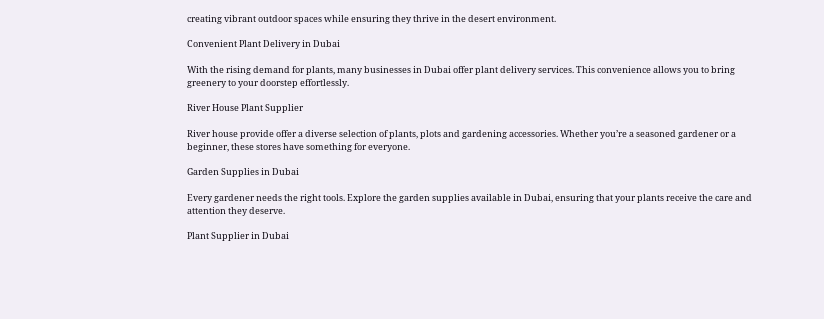creating vibrant outdoor spaces while ensuring they thrive in the desert environment.

Convenient Plant Delivery in Dubai

With the rising demand for plants, many businesses in Dubai offer plant delivery services. This convenience allows you to bring greenery to your doorstep effortlessly.

River House Plant Supplier

River house provide offer a diverse selection of plants, plots and gardening accessories. Whether you’re a seasoned gardener or a beginner, these stores have something for everyone.

Garden Supplies in Dubai

Every gardener needs the right tools. Explore the garden supplies available in Dubai, ensuring that your plants receive the care and attention they deserve.

Plant Supplier in Dubai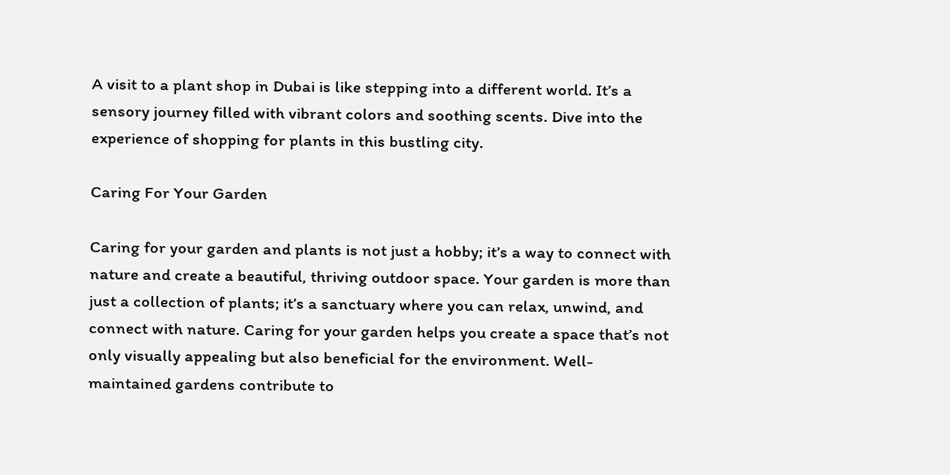A visit to a plant shop in Dubai is like stepping into a different world. It’s a sensory journey filled with vibrant colors and soothing scents. Dive into the experience of shopping for plants in this bustling city.

Caring For Your Garden

Caring for your garden and plants is not just a hobby; it’s a way to connect with nature and create a beautiful, thriving outdoor space. Your garden is more than just a collection of plants; it’s a sanctuary where you can relax, unwind, and connect with nature. Caring for your garden helps you create a space that’s not only visually appealing but also beneficial for the environment. Well-maintained gardens contribute to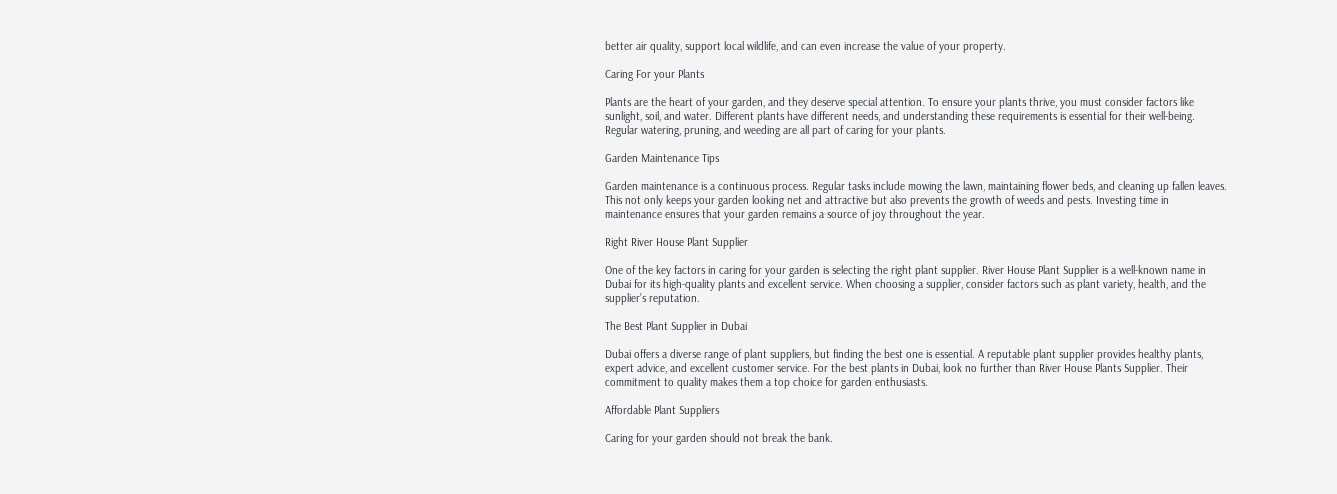better air quality, support local wildlife, and can even increase the value of your property.

Caring For your Plants

Plants are the heart of your garden, and they deserve special attention. To ensure your plants thrive, you must consider factors like sunlight, soil, and water. Different plants have different needs, and understanding these requirements is essential for their well-being. Regular watering, pruning, and weeding are all part of caring for your plants.

Garden Maintenance Tips

Garden maintenance is a continuous process. Regular tasks include mowing the lawn, maintaining flower beds, and cleaning up fallen leaves. This not only keeps your garden looking net and attractive but also prevents the growth of weeds and pests. Investing time in maintenance ensures that your garden remains a source of joy throughout the year.

Right River House Plant Supplier

One of the key factors in caring for your garden is selecting the right plant supplier. River House Plant Supplier is a well-known name in Dubai for its high-quality plants and excellent service. When choosing a supplier, consider factors such as plant variety, health, and the supplier’s reputation.

The Best Plant Supplier in Dubai

Dubai offers a diverse range of plant suppliers, but finding the best one is essential. A reputable plant supplier provides healthy plants, expert advice, and excellent customer service. For the best plants in Dubai, look no further than River House Plants Supplier. Their commitment to quality makes them a top choice for garden enthusiasts.

Affordable Plant Suppliers

Caring for your garden should not break the bank.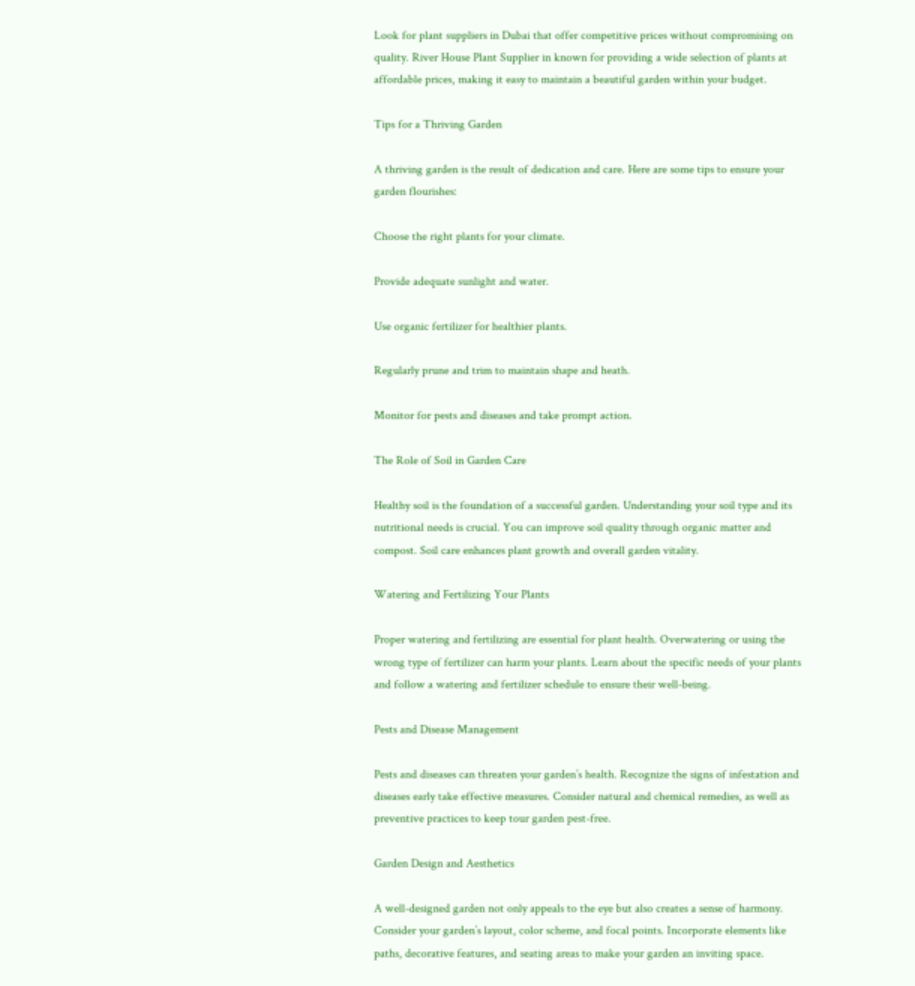Look for plant suppliers in Dubai that offer competitive prices without compromising on quality. River House Plant Supplier in known for providing a wide selection of plants at affordable prices, making it easy to maintain a beautiful garden within your budget.

Tips for a Thriving Garden

A thriving garden is the result of dedication and care. Here are some tips to ensure your garden flourishes:

Choose the right plants for your climate.

Provide adequate sunlight and water.

Use organic fertilizer for healthier plants.

Regularly prune and trim to maintain shape and heath.

Monitor for pests and diseases and take prompt action.

The Role of Soil in Garden Care

Healthy soil is the foundation of a successful garden. Understanding your soil type and its nutritional needs is crucial. You can improve soil quality through organic matter and compost. Soil care enhances plant growth and overall garden vitality.

Watering and Fertilizing Your Plants

Proper watering and fertilizing are essential for plant health. Overwatering or using the wrong type of fertilizer can harm your plants. Learn about the specific needs of your plants and follow a watering and fertilizer schedule to ensure their well-being.

Pests and Disease Management

Pests and diseases can threaten your garden’s health. Recognize the signs of infestation and diseases early take effective measures. Consider natural and chemical remedies, as well as preventive practices to keep tour garden pest-free.

Garden Design and Aesthetics

A well-designed garden not only appeals to the eye but also creates a sense of harmony. Consider your garden’s layout, color scheme, and focal points. Incorporate elements like paths, decorative features, and seating areas to make your garden an inviting space.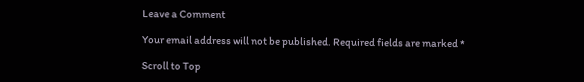Leave a Comment

Your email address will not be published. Required fields are marked *

Scroll to Top